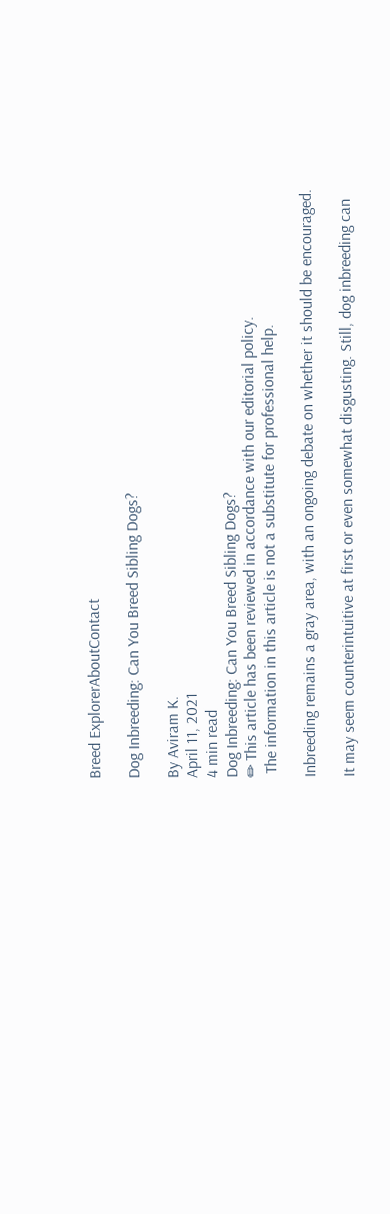Breed ExplorerAboutContact

Dog Inbreeding: Can You Breed Sibling Dogs?

By Aviram K.
April 11, 2021
4 min read
Dog Inbreeding: Can You Breed Sibling Dogs?
✏ This article has been reviewed in accordance with our editorial policy.
 The information in this article is not a substitute for professional help.

Inbreeding remains a gray area, with an ongoing debate on whether it should be encouraged.

It may seem counterintuitive at first or even somewhat disgusting. Still, dog inbreeding can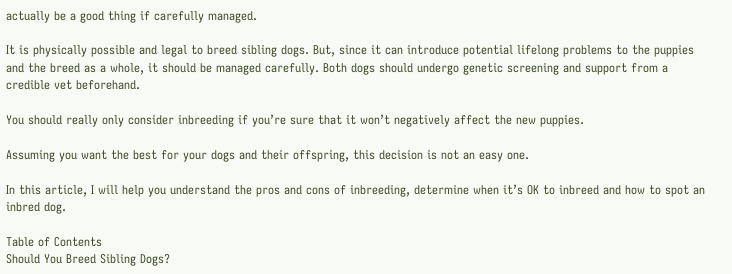actually be a good thing if carefully managed.

It is physically possible and legal to breed sibling dogs. But, since it can introduce potential lifelong problems to the puppies and the breed as a whole, it should be managed carefully. Both dogs should undergo genetic screening and support from a credible vet beforehand.

You should really only consider inbreeding if you’re sure that it won’t negatively affect the new puppies.

Assuming you want the best for your dogs and their offspring, this decision is not an easy one.

In this article, I will help you understand the pros and cons of inbreeding, determine when it’s OK to inbreed and how to spot an inbred dog.

Table of Contents
Should You Breed Sibling Dogs?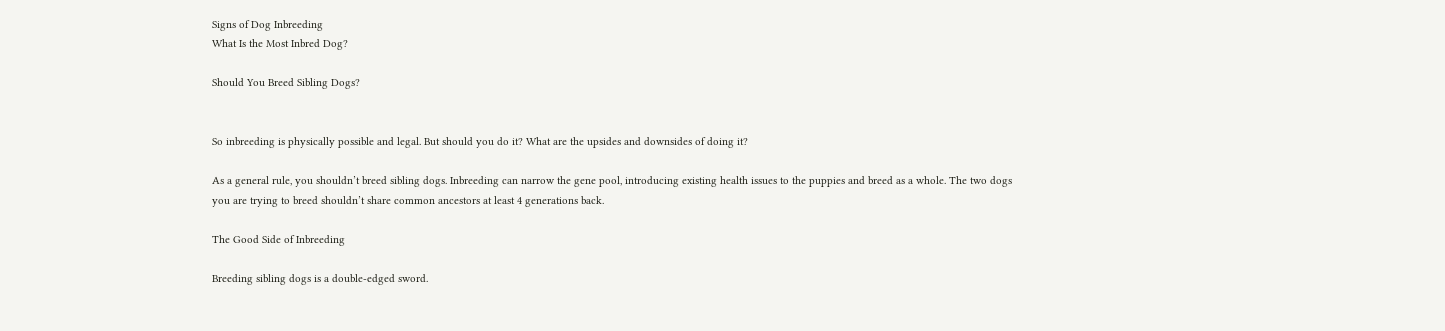Signs of Dog Inbreeding
What Is the Most Inbred Dog?

Should You Breed Sibling Dogs?


So inbreeding is physically possible and legal. But should you do it? What are the upsides and downsides of doing it?

As a general rule, you shouldn’t breed sibling dogs. Inbreeding can narrow the gene pool, introducing existing health issues to the puppies and breed as a whole. The two dogs you are trying to breed shouldn’t share common ancestors at least 4 generations back.

The Good Side of Inbreeding

Breeding sibling dogs is a double-edged sword.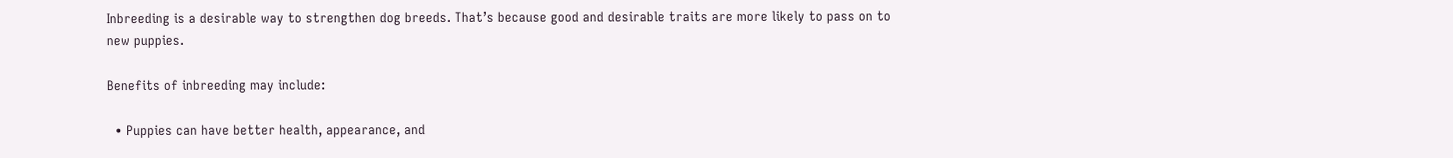Inbreeding is a desirable way to strengthen dog breeds. That’s because good and desirable traits are more likely to pass on to new puppies.

Benefits of inbreeding may include:

  • Puppies can have better health, appearance, and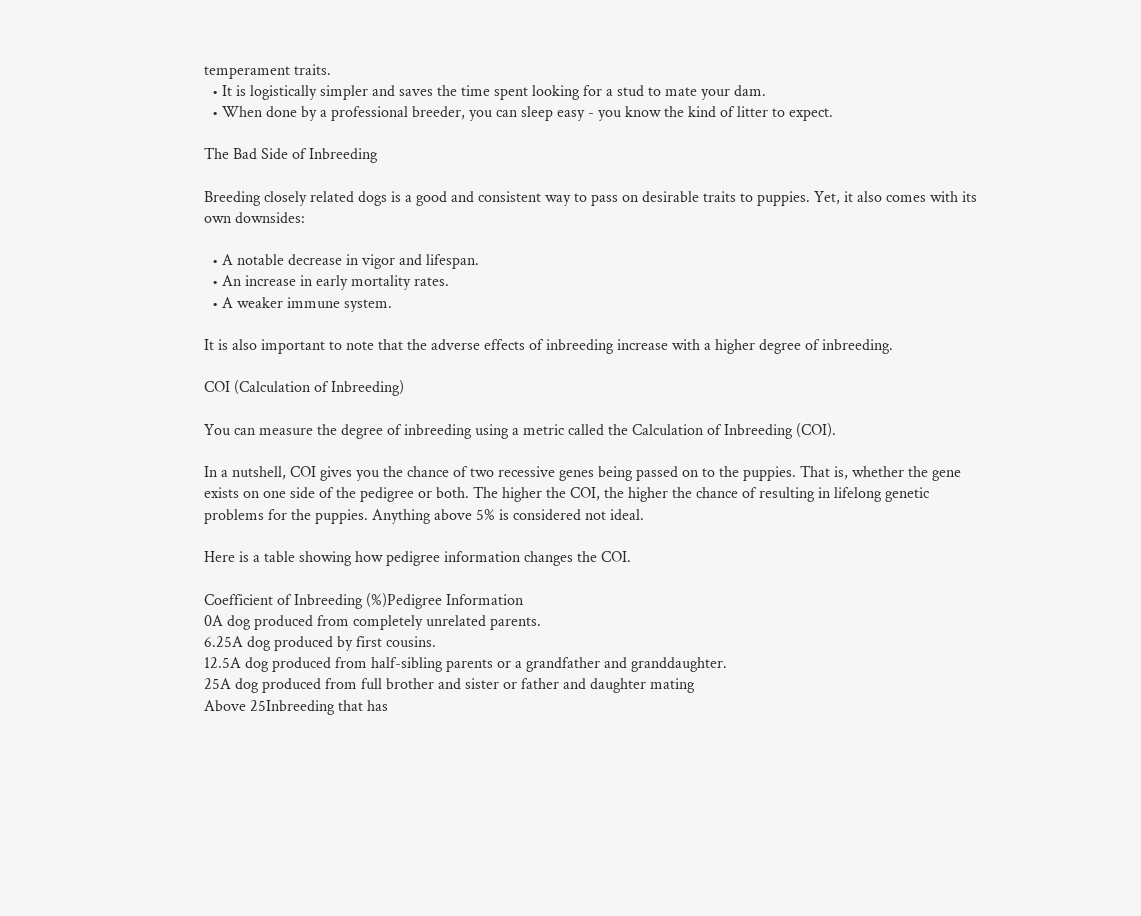temperament traits.
  • It is logistically simpler and saves the time spent looking for a stud to mate your dam.
  • When done by a professional breeder, you can sleep easy - you know the kind of litter to expect.

The Bad Side of Inbreeding

Breeding closely related dogs is a good and consistent way to pass on desirable traits to puppies. Yet, it also comes with its own downsides:

  • A notable decrease in vigor and lifespan.
  • An increase in early mortality rates.
  • A weaker immune system.

It is also important to note that the adverse effects of inbreeding increase with a higher degree of inbreeding.

COI (Calculation of Inbreeding)

You can measure the degree of inbreeding using a metric called the Calculation of Inbreeding (COI).

In a nutshell, COI gives you the chance of two recessive genes being passed on to the puppies. That is, whether the gene exists on one side of the pedigree or both. The higher the COI, the higher the chance of resulting in lifelong genetic problems for the puppies. Anything above 5% is considered not ideal.

Here is a table showing how pedigree information changes the COI.

Coefficient of Inbreeding (%)Pedigree Information
0A dog produced from completely unrelated parents.
6.25A dog produced by first cousins.
12.5A dog produced from half-sibling parents or a grandfather and granddaughter.
25A dog produced from full brother and sister or father and daughter mating
Above 25Inbreeding that has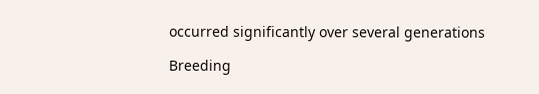occurred significantly over several generations

Breeding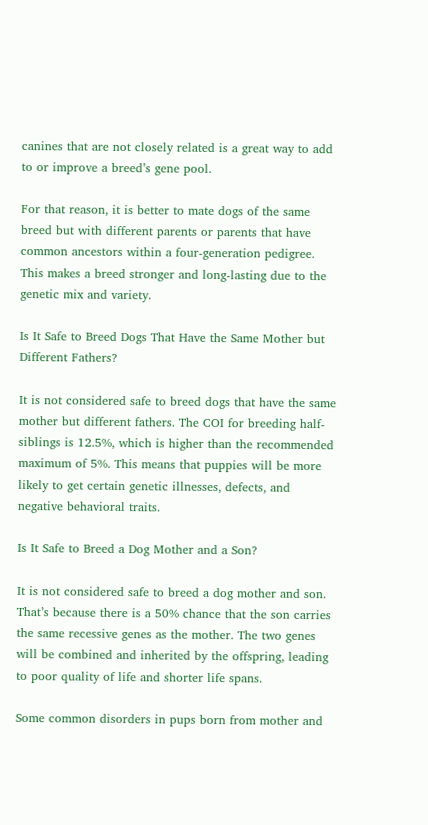canines that are not closely related is a great way to add to or improve a breed’s gene pool.

For that reason, it is better to mate dogs of the same breed but with different parents or parents that have common ancestors within a four-generation pedigree. This makes a breed stronger and long-lasting due to the genetic mix and variety.

Is It Safe to Breed Dogs That Have the Same Mother but Different Fathers?

It is not considered safe to breed dogs that have the same mother but different fathers. The COI for breeding half-siblings is 12.5%, which is higher than the recommended maximum of 5%. This means that puppies will be more likely to get certain genetic illnesses, defects, and negative behavioral traits.

Is It Safe to Breed a Dog Mother and a Son?

It is not considered safe to breed a dog mother and son. That’s because there is a 50% chance that the son carries the same recessive genes as the mother. The two genes will be combined and inherited by the offspring, leading to poor quality of life and shorter life spans.

Some common disorders in pups born from mother and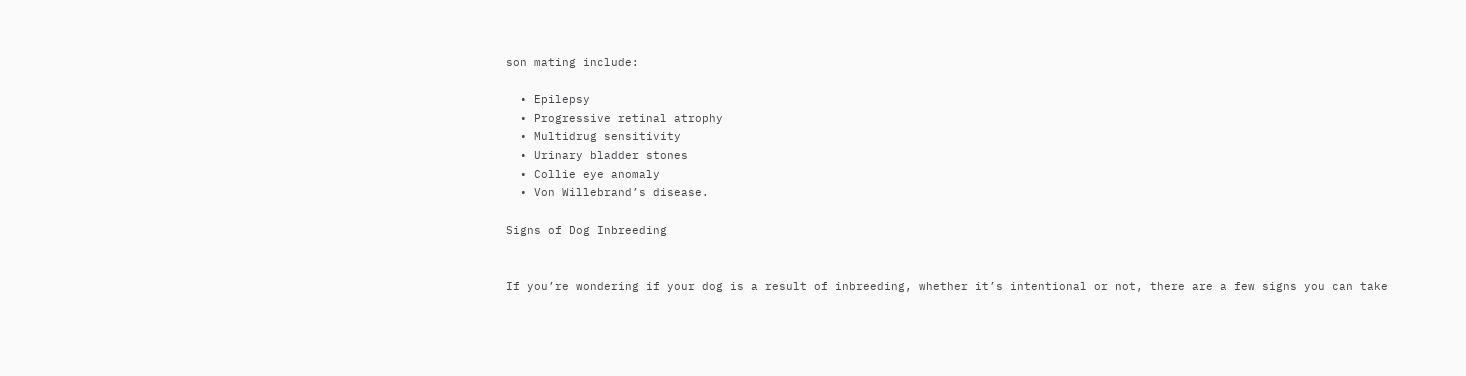son mating include:

  • Epilepsy
  • Progressive retinal atrophy
  • Multidrug sensitivity
  • Urinary bladder stones
  • Collie eye anomaly
  • Von Willebrand’s disease.

Signs of Dog Inbreeding


If you’re wondering if your dog is a result of inbreeding, whether it’s intentional or not, there are a few signs you can take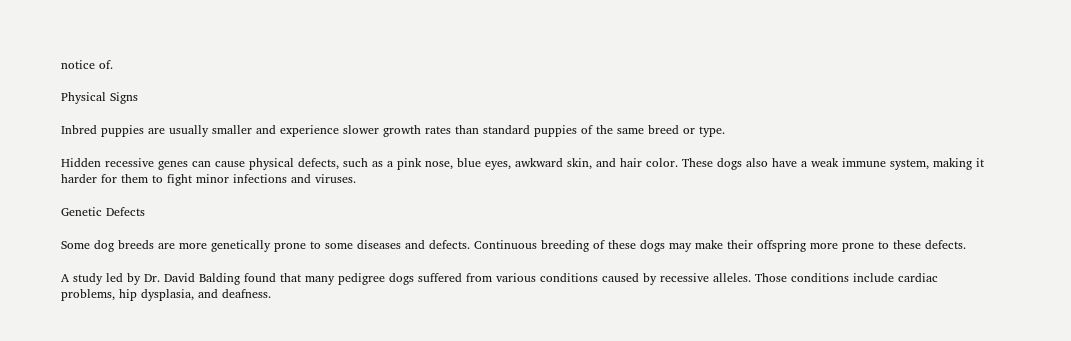notice of.

Physical Signs

Inbred puppies are usually smaller and experience slower growth rates than standard puppies of the same breed or type.

Hidden recessive genes can cause physical defects, such as a pink nose, blue eyes, awkward skin, and hair color. These dogs also have a weak immune system, making it harder for them to fight minor infections and viruses.

Genetic Defects

Some dog breeds are more genetically prone to some diseases and defects. Continuous breeding of these dogs may make their offspring more prone to these defects.

A study led by Dr. David Balding found that many pedigree dogs suffered from various conditions caused by recessive alleles. Those conditions include cardiac problems, hip dysplasia, and deafness.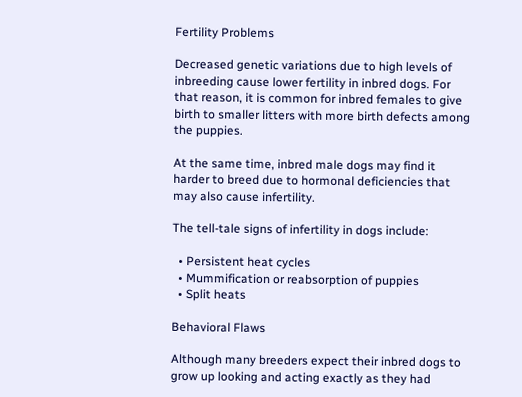Fertility Problems

Decreased genetic variations due to high levels of inbreeding cause lower fertility in inbred dogs. For that reason, it is common for inbred females to give birth to smaller litters with more birth defects among the puppies.

At the same time, inbred male dogs may find it harder to breed due to hormonal deficiencies that may also cause infertility.

The tell-tale signs of infertility in dogs include:

  • Persistent heat cycles
  • Mummification or reabsorption of puppies
  • Split heats

Behavioral Flaws

Although many breeders expect their inbred dogs to grow up looking and acting exactly as they had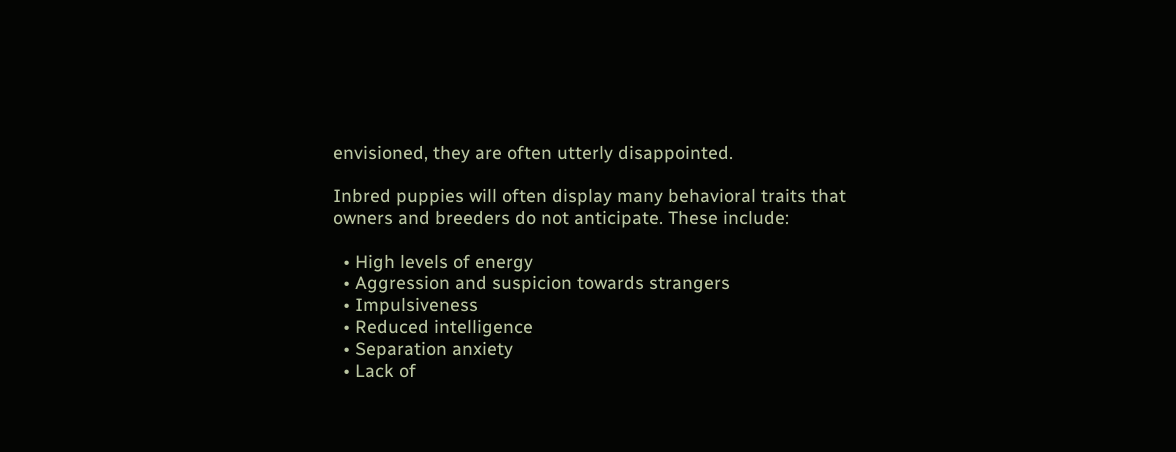envisioned, they are often utterly disappointed.

Inbred puppies will often display many behavioral traits that owners and breeders do not anticipate. These include:

  • High levels of energy
  • Aggression and suspicion towards strangers
  • Impulsiveness
  • Reduced intelligence
  • Separation anxiety
  • Lack of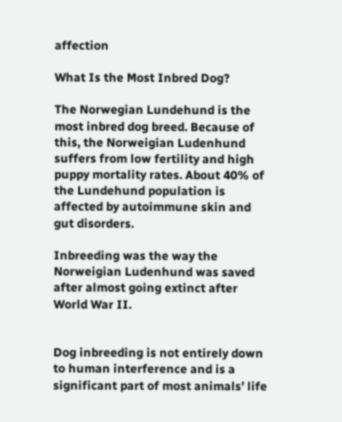affection

What Is the Most Inbred Dog?

The Norwegian Lundehund is the most inbred dog breed. Because of this, the Norweigian Ludenhund suffers from low fertility and high puppy mortality rates. About 40% of the Lundehund population is affected by autoimmune skin and gut disorders.

Inbreeding was the way the Norweigian Ludenhund was saved after almost going extinct after World War II.


Dog inbreeding is not entirely down to human interference and is a significant part of most animals’ life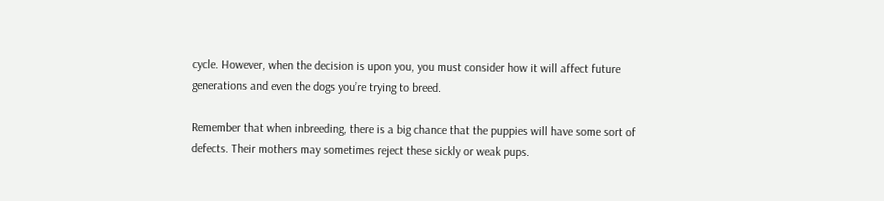cycle. However, when the decision is upon you, you must consider how it will affect future generations and even the dogs you’re trying to breed.

Remember that when inbreeding, there is a big chance that the puppies will have some sort of defects. Their mothers may sometimes reject these sickly or weak pups.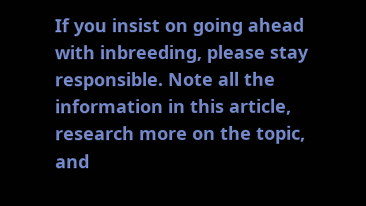If you insist on going ahead with inbreeding, please stay responsible. Note all the information in this article, research more on the topic, and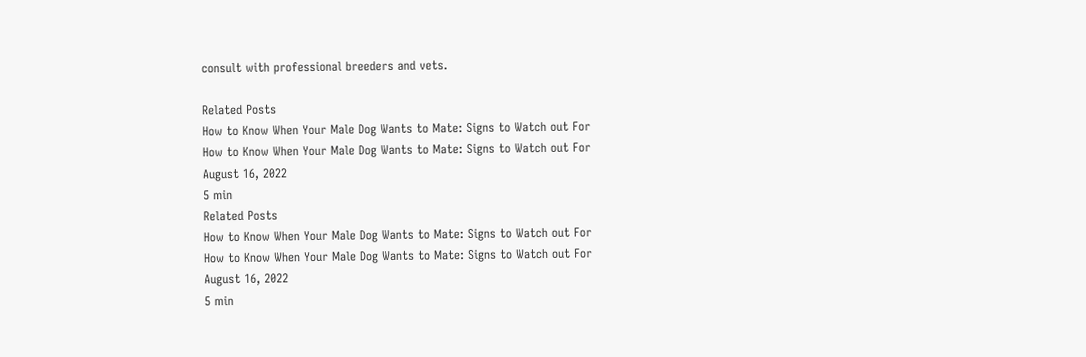consult with professional breeders and vets.

Related Posts
How to Know When Your Male Dog Wants to Mate: Signs to Watch out For
How to Know When Your Male Dog Wants to Mate: Signs to Watch out For
August 16, 2022
5 min
Related Posts
How to Know When Your Male Dog Wants to Mate: Signs to Watch out For
How to Know When Your Male Dog Wants to Mate: Signs to Watch out For
August 16, 2022
5 min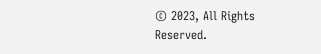© 2023, All Rights Reserved.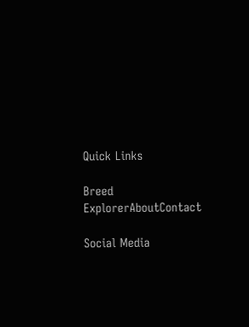Quick Links

Breed ExplorerAboutContact

Social Media